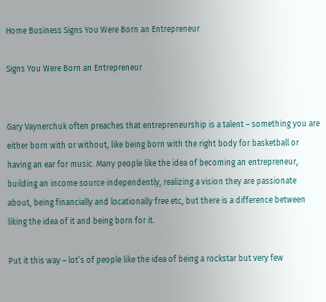Home Business Signs You Were Born an Entrepreneur

Signs You Were Born an Entrepreneur


Gary Vaynerchuk often preaches that entrepreneurship is a talent – something you are either born with or without, like being born with the right body for basketball or having an ear for music. Many people like the idea of becoming an entrepreneur, building an income source independently, realizing a vision they are passionate about, being financially and locationally free etc, but there is a difference between liking the idea of it and being born for it.

Put it this way – lot’s of people like the idea of being a rockstar but very few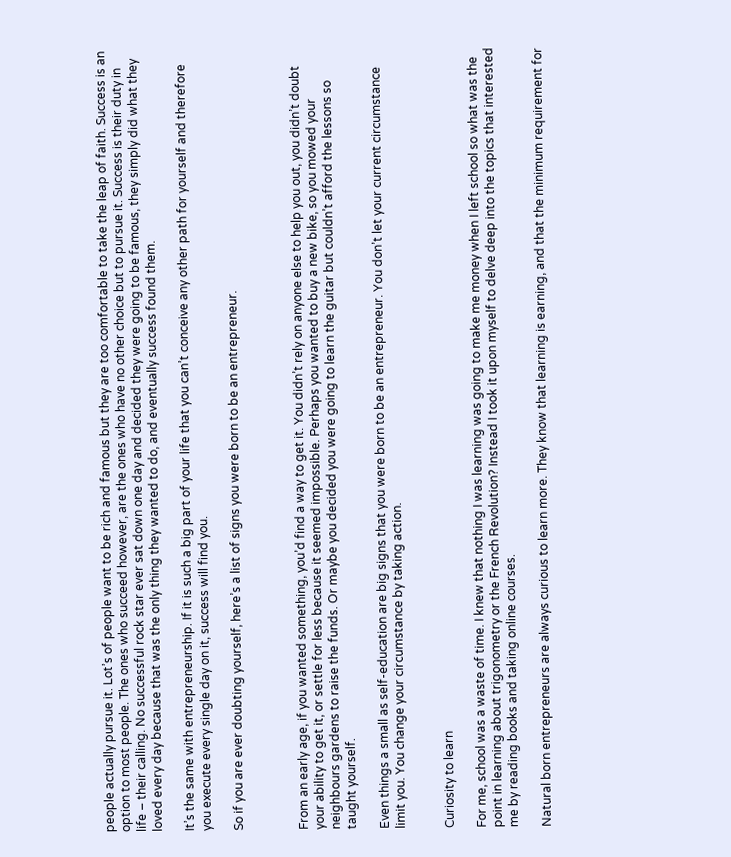people actually pursue it. Lot’s of people want to be rich and famous but they are too comfortable to take the leap of faith. Success is an option to most people. The ones who succeed however, are the ones who have no other choice but to pursue it. Success is their duty in life – their calling. No successful rock star ever sat down one day and decided they were going to be famous, they simply did what they loved every day because that was the only thing they wanted to do, and eventually success found them.

It’s the same with entrepreneurship. If it is such a big part of your life that you can’t conceive any other path for yourself and therefore you execute every single day on it, success will find you.

So if you are ever doubting yourself, here’s a list of signs you were born to be an entrepreneur.



From an early age, if you wanted something, you’d find a way to get it. You didn’t rely on anyone else to help you out, you didn’t doubt your ability to get it, or settle for less because it seemed impossible. Perhaps you wanted to buy a new bike, so you mowed your neighbours gardens to raise the funds. Or maybe you decided you were going to learn the guitar but couldn’t afford the lessons so taught yourself.

Even things a small as self-education are big signs that you were born to be an entrepreneur. You don’t let your current circumstance limit you. You change your circumstance by taking action.


Curiosity to learn

For me, school was a waste of time. I knew that nothing I was learning was going to make me money when I left school so what was the point in learning about trigonometry or the French Revolution? Instead I took it upon myself to delve deep into the topics that interested me by reading books and taking online courses.

Natural born entrepreneurs are always curious to learn more. They know that learning is earning, and that the minimum requirement for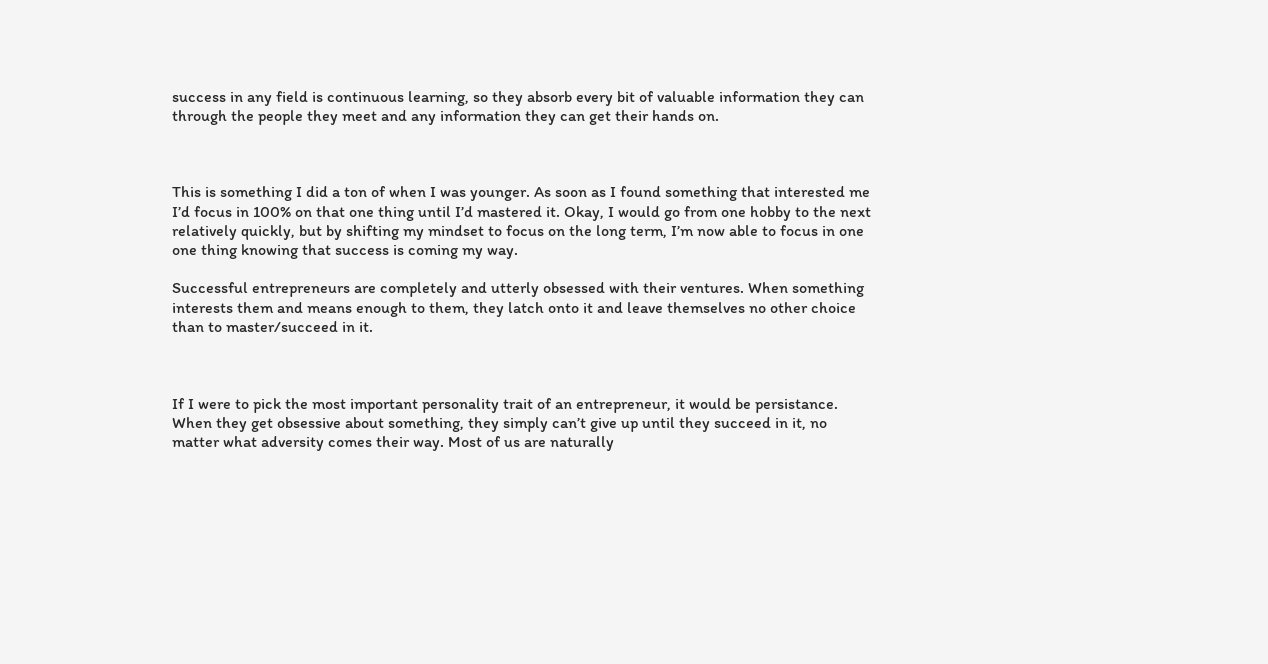success in any field is continuous learning, so they absorb every bit of valuable information they can through the people they meet and any information they can get their hands on.



This is something I did a ton of when I was younger. As soon as I found something that interested me I’d focus in 100% on that one thing until I’d mastered it. Okay, I would go from one hobby to the next relatively quickly, but by shifting my mindset to focus on the long term, I’m now able to focus in one one thing knowing that success is coming my way.

Successful entrepreneurs are completely and utterly obsessed with their ventures. When something interests them and means enough to them, they latch onto it and leave themselves no other choice than to master/succeed in it.



If I were to pick the most important personality trait of an entrepreneur, it would be persistance. When they get obsessive about something, they simply can’t give up until they succeed in it, no matter what adversity comes their way. Most of us are naturally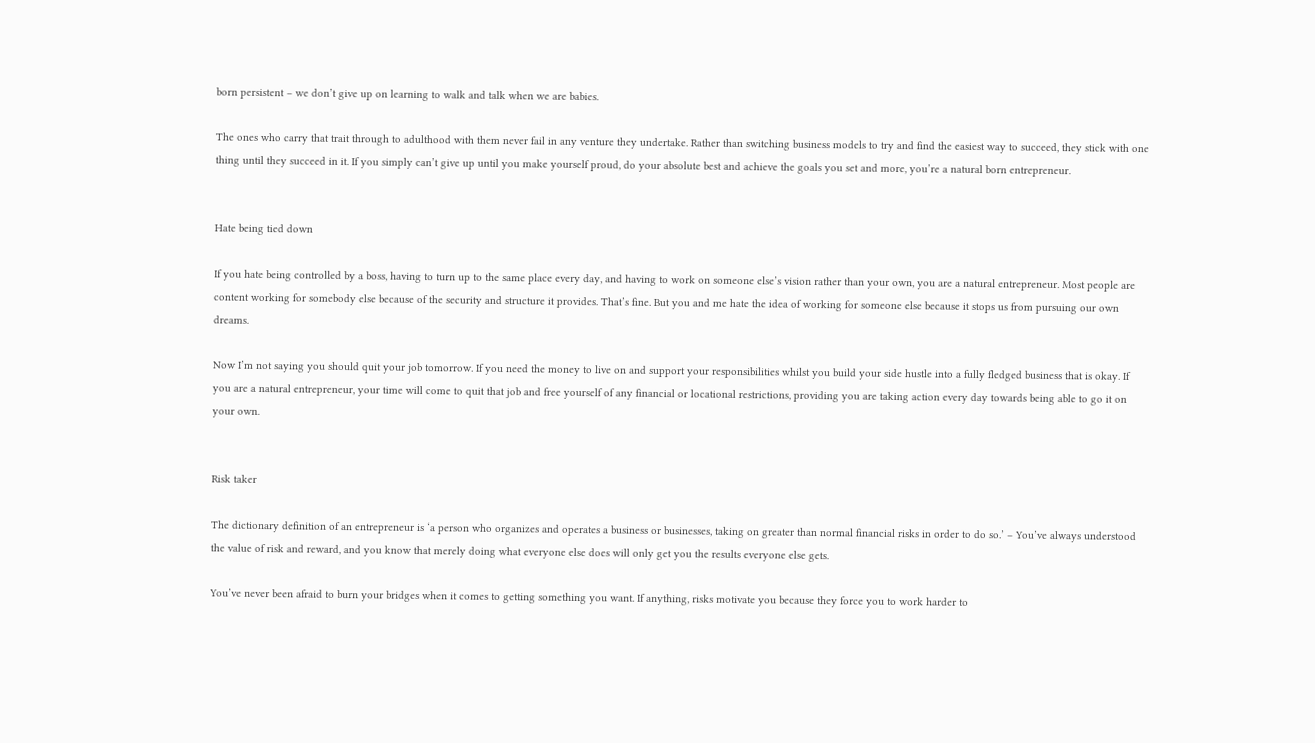born persistent – we don’t give up on learning to walk and talk when we are babies.

The ones who carry that trait through to adulthood with them never fail in any venture they undertake. Rather than switching business models to try and find the easiest way to succeed, they stick with one thing until they succeed in it. If you simply can’t give up until you make yourself proud, do your absolute best and achieve the goals you set and more, you’re a natural born entrepreneur.


Hate being tied down

If you hate being controlled by a boss, having to turn up to the same place every day, and having to work on someone else’s vision rather than your own, you are a natural entrepreneur. Most people are content working for somebody else because of the security and structure it provides. That’s fine. But you and me hate the idea of working for someone else because it stops us from pursuing our own dreams.

Now I’m not saying you should quit your job tomorrow. If you need the money to live on and support your responsibilities whilst you build your side hustle into a fully fledged business that is okay. If you are a natural entrepreneur, your time will come to quit that job and free yourself of any financial or locational restrictions, providing you are taking action every day towards being able to go it on your own.


Risk taker

The dictionary definition of an entrepreneur is ‘a person who organizes and operates a business or businesses, taking on greater than normal financial risks in order to do so.’ – You’ve always understood the value of risk and reward, and you know that merely doing what everyone else does will only get you the results everyone else gets.

You’ve never been afraid to burn your bridges when it comes to getting something you want. If anything, risks motivate you because they force you to work harder to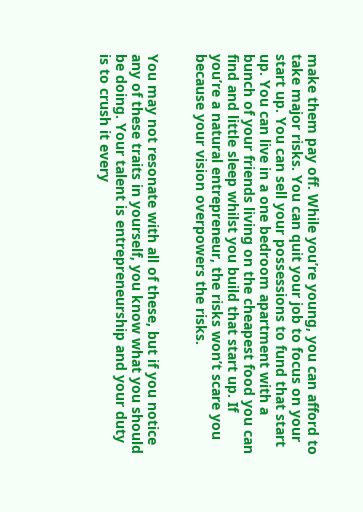make them pay off. While you’re young, you can afford to take major risks. You can quit your job to focus on your start up. You can sell your possessions to fund that start up. You can live in a one bedroom apartment with a bunch of your friends living on the cheapest food you can find and little sleep whilst you build that start up. If you’re a natural entrepreneur, the risks won’t scare you because your vision overpowers the risks.


You may not resonate with all of these, but if you notice any of these traits in yourself, you know what you should be doing. Your talent is entrepreneurship and your duty is to crush it every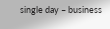single day – business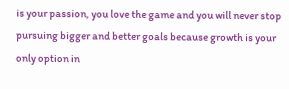is your passion, you love the game and you will never stop pursuing bigger and better goals because growth is your only option in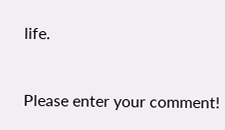life.


Please enter your comment!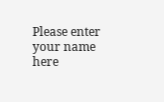Please enter your name here